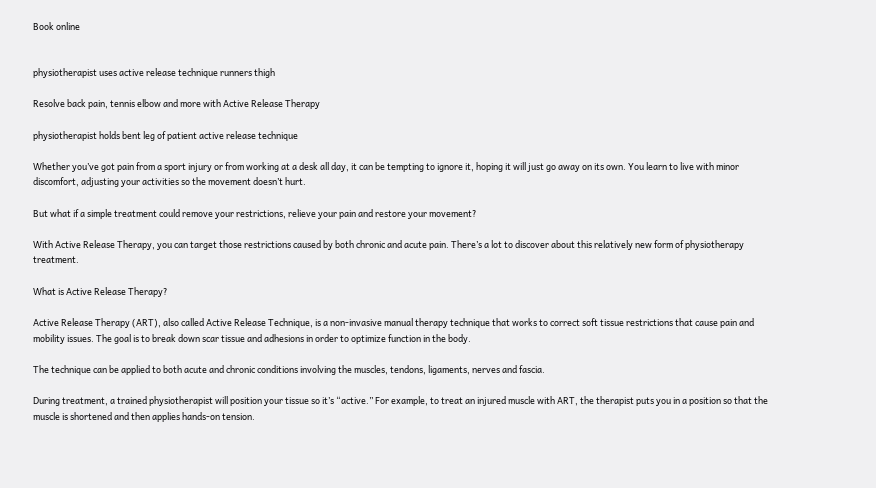Book online


physiotherapist uses active release technique runners thigh

Resolve back pain, tennis elbow and more with Active Release Therapy

physiotherapist holds bent leg of patient active release technique

Whether you’ve got pain from a sport injury or from working at a desk all day, it can be tempting to ignore it, hoping it will just go away on its own. You learn to live with minor discomfort, adjusting your activities so the movement doesn’t hurt.

But what if a simple treatment could remove your restrictions, relieve your pain and restore your movement?

With Active Release Therapy, you can target those restrictions caused by both chronic and acute pain. There’s a lot to discover about this relatively new form of physiotherapy treatment.

What is Active Release Therapy?

Active Release Therapy (ART), also called Active Release Technique, is a non-invasive manual therapy technique that works to correct soft tissue restrictions that cause pain and mobility issues. The goal is to break down scar tissue and adhesions in order to optimize function in the body.

The technique can be applied to both acute and chronic conditions involving the muscles, tendons, ligaments, nerves and fascia.

During treatment, a trained physiotherapist will position your tissue so it’s “active.” For example, to treat an injured muscle with ART, the therapist puts you in a position so that the muscle is shortened and then applies hands-on tension.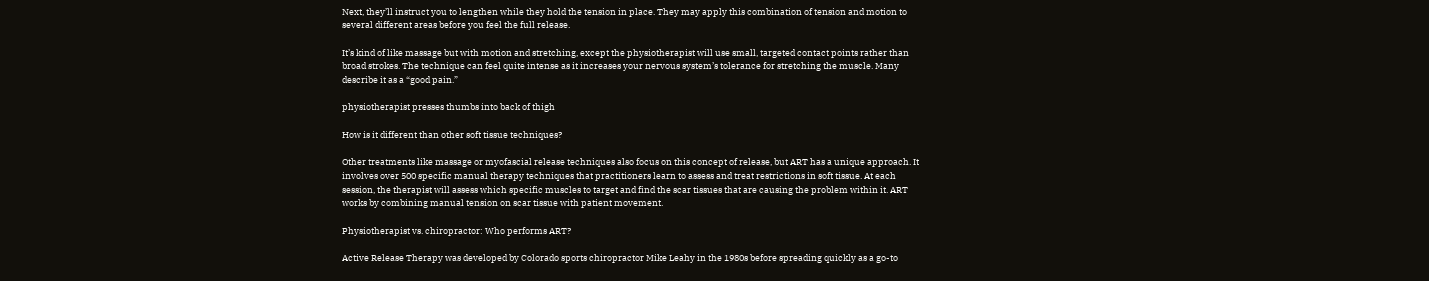Next, they’ll instruct you to lengthen while they hold the tension in place. They may apply this combination of tension and motion to several different areas before you feel the full release.

It’s kind of like massage but with motion and stretching, except the physiotherapist will use small, targeted contact points rather than broad strokes. The technique can feel quite intense as it increases your nervous system’s tolerance for stretching the muscle. Many describe it as a “good pain.”

physiotherapist presses thumbs into back of thigh

How is it different than other soft tissue techniques?

Other treatments like massage or myofascial release techniques also focus on this concept of release, but ART has a unique approach. It involves over 500 specific manual therapy techniques that practitioners learn to assess and treat restrictions in soft tissue. At each session, the therapist will assess which specific muscles to target and find the scar tissues that are causing the problem within it. ART works by combining manual tension on scar tissue with patient movement.

Physiotherapist vs. chiropractor: Who performs ART?

Active Release Therapy was developed by Colorado sports chiropractor Mike Leahy in the 1980s before spreading quickly as a go-to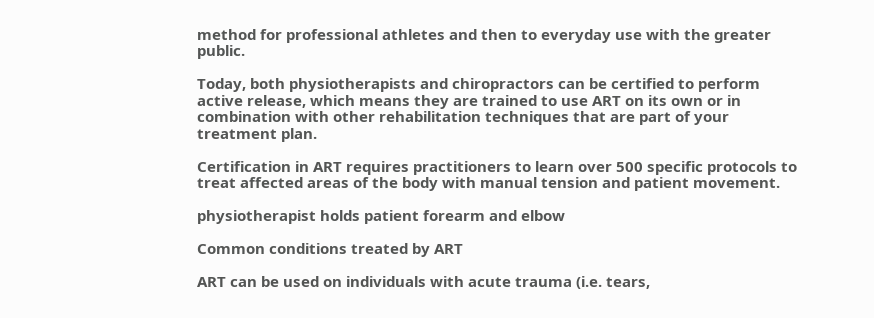method for professional athletes and then to everyday use with the greater public.

Today, both physiotherapists and chiropractors can be certified to perform active release, which means they are trained to use ART on its own or in combination with other rehabilitation techniques that are part of your treatment plan.

Certification in ART requires practitioners to learn over 500 specific protocols to treat affected areas of the body with manual tension and patient movement.

physiotherapist holds patient forearm and elbow

Common conditions treated by ART

ART can be used on individuals with acute trauma (i.e. tears,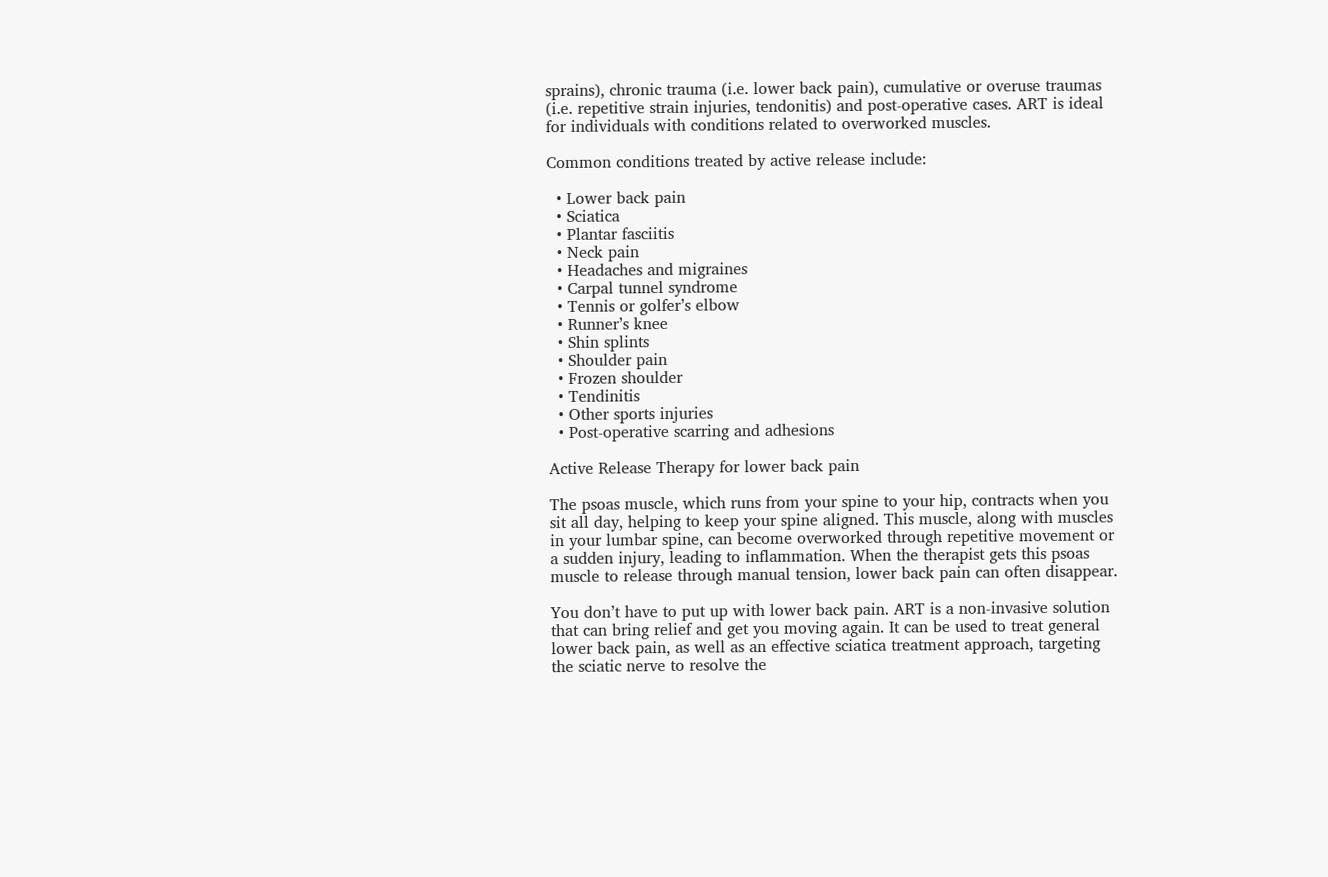sprains), chronic trauma (i.e. lower back pain), cumulative or overuse traumas (i.e. repetitive strain injuries, tendonitis) and post-operative cases. ART is ideal for individuals with conditions related to overworked muscles.

Common conditions treated by active release include:

  • Lower back pain
  • Sciatica
  • Plantar fasciitis
  • Neck pain
  • Headaches and migraines
  • Carpal tunnel syndrome
  • Tennis or golfer’s elbow
  • Runner’s knee
  • Shin splints
  • Shoulder pain
  • Frozen shoulder
  • Tendinitis
  • Other sports injuries
  • Post-operative scarring and adhesions

Active Release Therapy for lower back pain

The psoas muscle, which runs from your spine to your hip, contracts when you sit all day, helping to keep your spine aligned. This muscle, along with muscles in your lumbar spine, can become overworked through repetitive movement or a sudden injury, leading to inflammation. When the therapist gets this psoas muscle to release through manual tension, lower back pain can often disappear.

You don’t have to put up with lower back pain. ART is a non-invasive solution that can bring relief and get you moving again. It can be used to treat general lower back pain, as well as an effective sciatica treatment approach, targeting the sciatic nerve to resolve the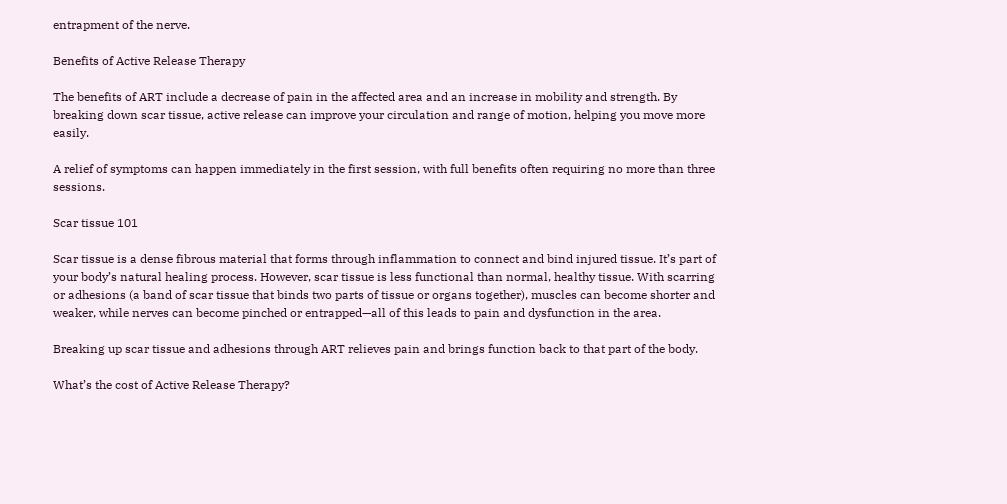entrapment of the nerve.

Benefits of Active Release Therapy

The benefits of ART include a decrease of pain in the affected area and an increase in mobility and strength. By breaking down scar tissue, active release can improve your circulation and range of motion, helping you move more easily.

A relief of symptoms can happen immediately in the first session, with full benefits often requiring no more than three sessions.

Scar tissue 101

Scar tissue is a dense fibrous material that forms through inflammation to connect and bind injured tissue. It’s part of your body’s natural healing process. However, scar tissue is less functional than normal, healthy tissue. With scarring or adhesions (a band of scar tissue that binds two parts of tissue or organs together), muscles can become shorter and weaker, while nerves can become pinched or entrapped—all of this leads to pain and dysfunction in the area.

Breaking up scar tissue and adhesions through ART relieves pain and brings function back to that part of the body.

What’s the cost of Active Release Therapy?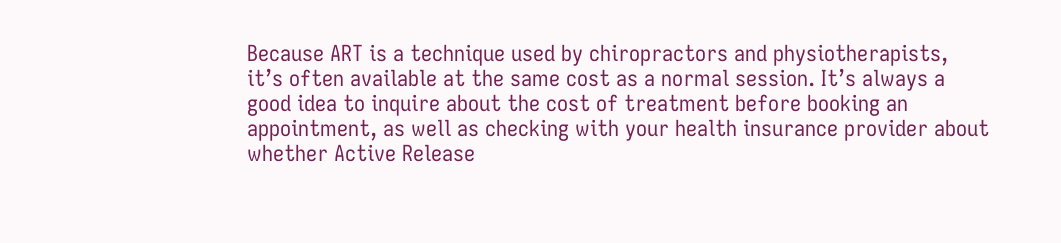Because ART is a technique used by chiropractors and physiotherapists, it’s often available at the same cost as a normal session. It’s always a good idea to inquire about the cost of treatment before booking an appointment, as well as checking with your health insurance provider about whether Active Release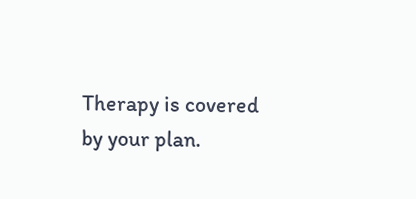Therapy is covered by your plan.